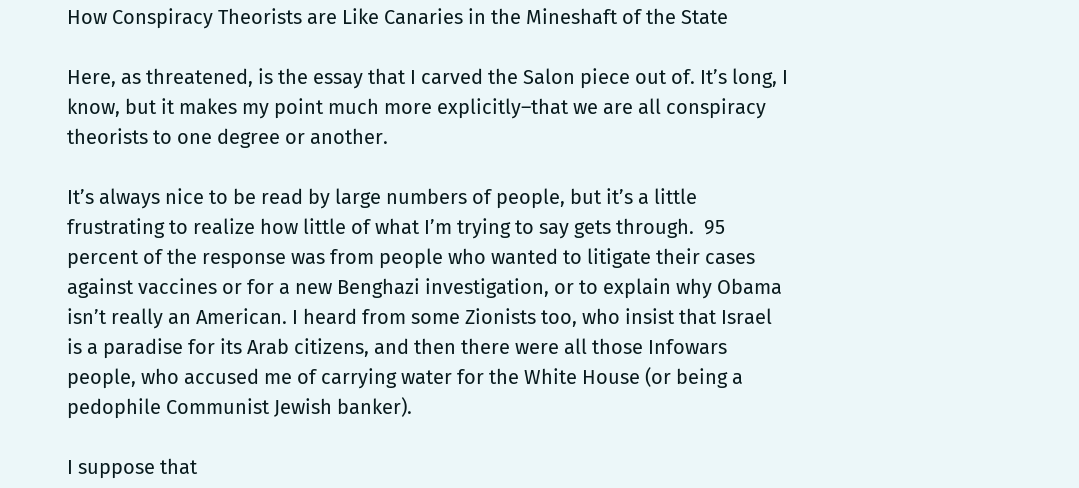How Conspiracy Theorists are Like Canaries in the Mineshaft of the State

Here, as threatened, is the essay that I carved the Salon piece out of. It’s long, I know, but it makes my point much more explicitly–that we are all conspiracy theorists to one degree or another.

It’s always nice to be read by large numbers of people, but it’s a little frustrating to realize how little of what I’m trying to say gets through.  95 percent of the response was from people who wanted to litigate their cases against vaccines or for a new Benghazi investigation, or to explain why Obama isn’t really an American. I heard from some Zionists too, who insist that Israel is a paradise for its Arab citizens, and then there were all those Infowars people, who accused me of carrying water for the White House (or being a pedophile Communist Jewish banker).

I suppose that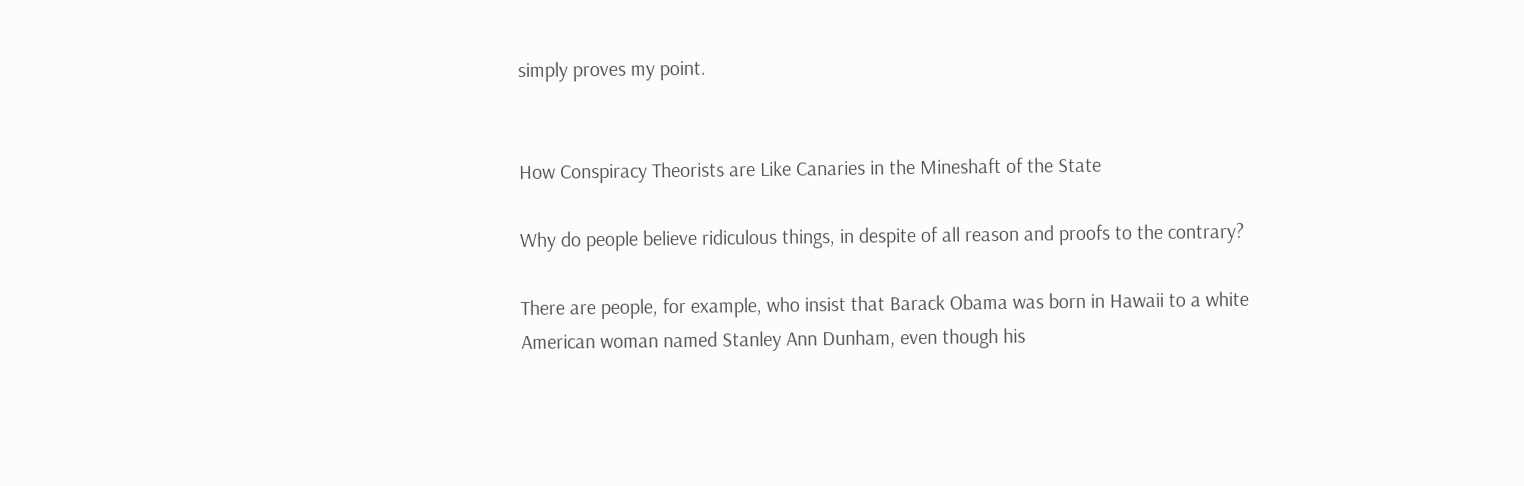simply proves my point.


How Conspiracy Theorists are Like Canaries in the Mineshaft of the State

Why do people believe ridiculous things, in despite of all reason and proofs to the contrary?

There are people, for example, who insist that Barack Obama was born in Hawaii to a white American woman named Stanley Ann Dunham, even though his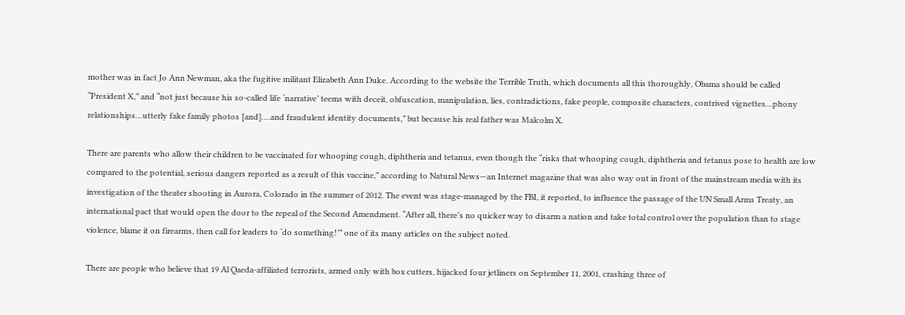mother was in fact Jo Ann Newman, aka the fugitive militant Elizabeth Ann Duke. According to the website the Terrible Truth, which documents all this thoroughly, Obama should be called “President X,” and “not just because his so-called life ‘narrative’ teems with deceit, obfuscation, manipulation, lies, contradictions, fake people, composite characters, contrived vignettes…phony relationships…utterly fake family photos [and]….and fraudulent identity documents,” but because his real father was Malcolm X.

There are parents who allow their children to be vaccinated for whooping cough, diphtheria and tetanus, even though the “risks that whooping cough, diphtheria and tetanus pose to health are low compared to the potential, serious dangers reported as a result of this vaccine,” according to Natural News—an Internet magazine that was also way out in front of the mainstream media with its investigation of the theater shooting in Aurora, Colorado in the summer of 2012. The event was stage-managed by the FBI, it reported, to influence the passage of the UN Small Arms Treaty, an international pact that would open the door to the repeal of the Second Amendment. “After all, there’s no quicker way to disarm a nation and take total control over the population than to stage violence, blame it on firearms, then call for leaders to ‘do something!’” one of its many articles on the subject noted.

There are people who believe that 19 Al Qaeda-affiliated terrorists, armed only with box cutters, hijacked four jetliners on September 11, 2001, crashing three of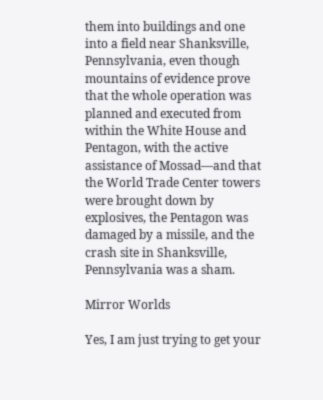them into buildings and one into a field near Shanksville, Pennsylvania, even though mountains of evidence prove that the whole operation was planned and executed from within the White House and Pentagon, with the active assistance of Mossad—and that the World Trade Center towers were brought down by explosives, the Pentagon was damaged by a missile, and the crash site in Shanksville, Pennsylvania was a sham.

Mirror Worlds

Yes, I am just trying to get your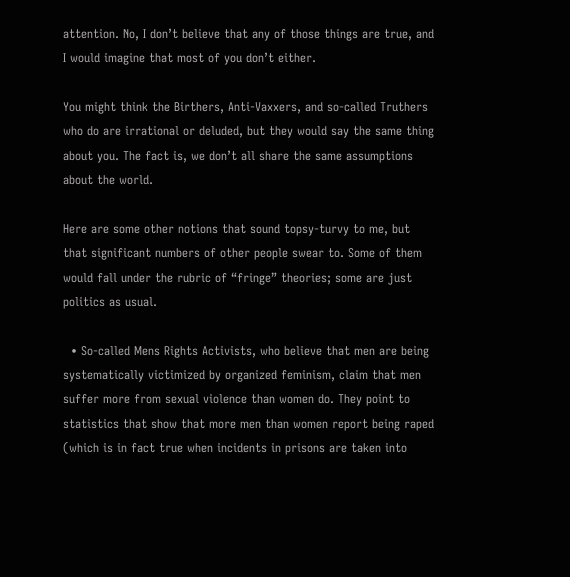attention. No, I don’t believe that any of those things are true, and I would imagine that most of you don’t either.

You might think the Birthers, Anti-Vaxxers, and so-called Truthers who do are irrational or deluded, but they would say the same thing about you. The fact is, we don’t all share the same assumptions about the world.

Here are some other notions that sound topsy-turvy to me, but that significant numbers of other people swear to. Some of them would fall under the rubric of “fringe” theories; some are just politics as usual.

  • So-called Mens Rights Activists, who believe that men are being systematically victimized by organized feminism, claim that men suffer more from sexual violence than women do. They point to statistics that show that more men than women report being raped (which is in fact true when incidents in prisons are taken into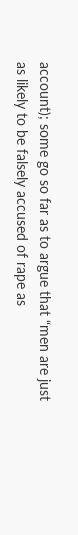account); some go so far as to argue that “men are just as likely to be falsely accused of rape as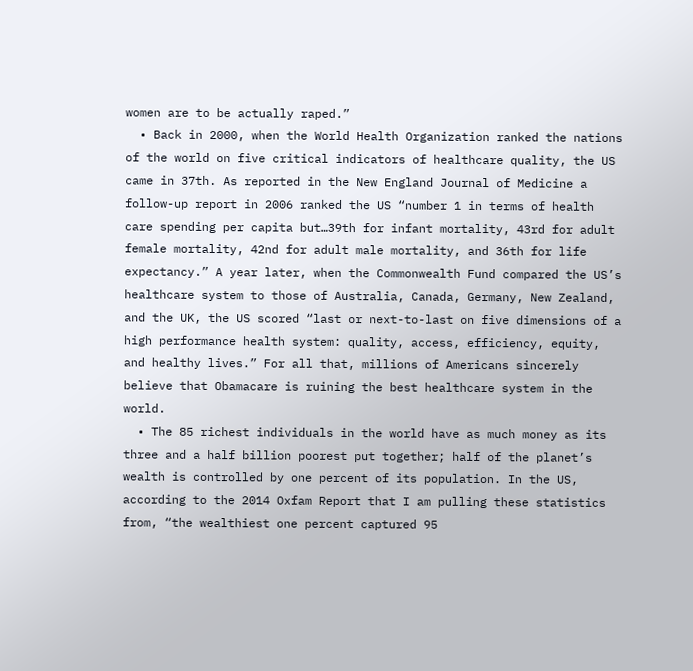women are to be actually raped.”
  • Back in 2000, when the World Health Organization ranked the nations of the world on five critical indicators of healthcare quality, the US came in 37th. As reported in the New England Journal of Medicine a follow-up report in 2006 ranked the US “number 1 in terms of health care spending per capita but…39th for infant mortality, 43rd for adult female mortality, 42nd for adult male mortality, and 36th for life expectancy.” A year later, when the Commonwealth Fund compared the US’s healthcare system to those of Australia, Canada, Germany, New Zealand, and the UK, the US scored “last or next-to-last on five dimensions of a high performance health system: quality, access, efficiency, equity, and healthy lives.” For all that, millions of Americans sincerely believe that Obamacare is ruining the best healthcare system in the world.
  • The 85 richest individuals in the world have as much money as its three and a half billion poorest put together; half of the planet’s wealth is controlled by one percent of its population. In the US, according to the 2014 Oxfam Report that I am pulling these statistics from, “the wealthiest one percent captured 95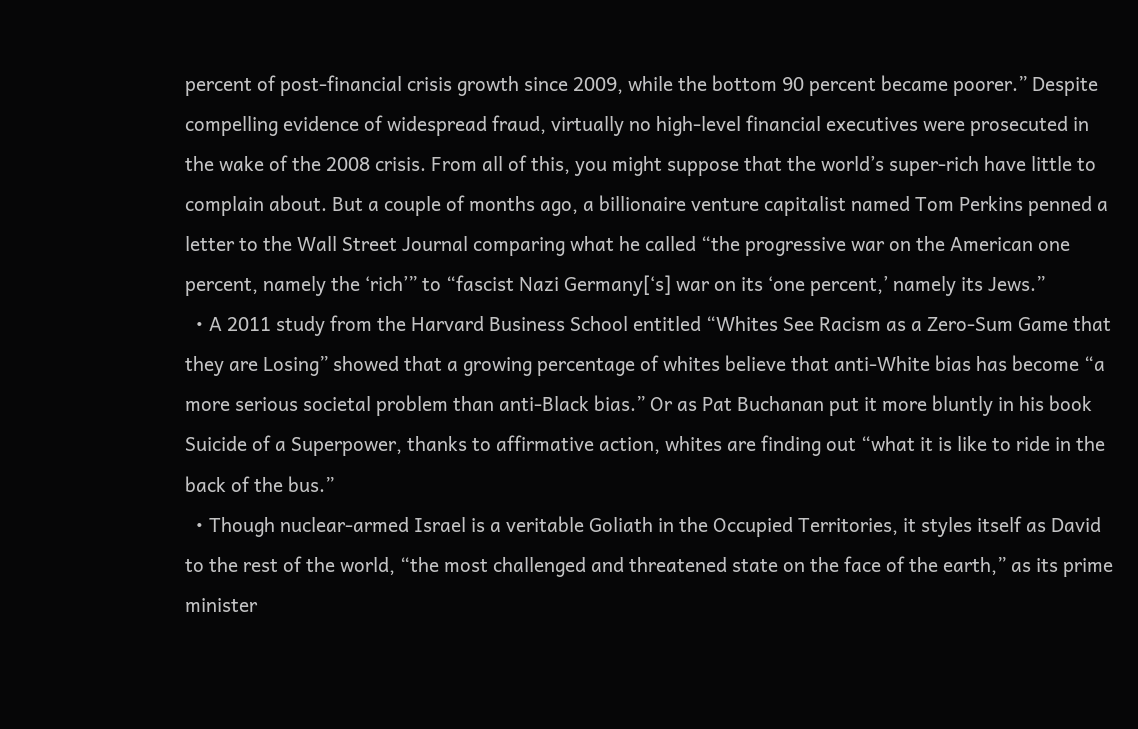percent of post-financial crisis growth since 2009, while the bottom 90 percent became poorer.” Despite compelling evidence of widespread fraud, virtually no high-level financial executives were prosecuted in the wake of the 2008 crisis. From all of this, you might suppose that the world’s super-rich have little to complain about. But a couple of months ago, a billionaire venture capitalist named Tom Perkins penned a letter to the Wall Street Journal comparing what he called “the progressive war on the American one percent, namely the ‘rich’” to “fascist Nazi Germany[‘s] war on its ‘one percent,’ namely its Jews.”
  • A 2011 study from the Harvard Business School entitled “Whites See Racism as a Zero-Sum Game that they are Losing” showed that a growing percentage of whites believe that anti-White bias has become “a more serious societal problem than anti-Black bias.” Or as Pat Buchanan put it more bluntly in his book Suicide of a Superpower, thanks to affirmative action, whites are finding out “what it is like to ride in the back of the bus.”
  • Though nuclear-armed Israel is a veritable Goliath in the Occupied Territories, it styles itself as David to the rest of the world, “the most challenged and threatened state on the face of the earth,” as its prime minister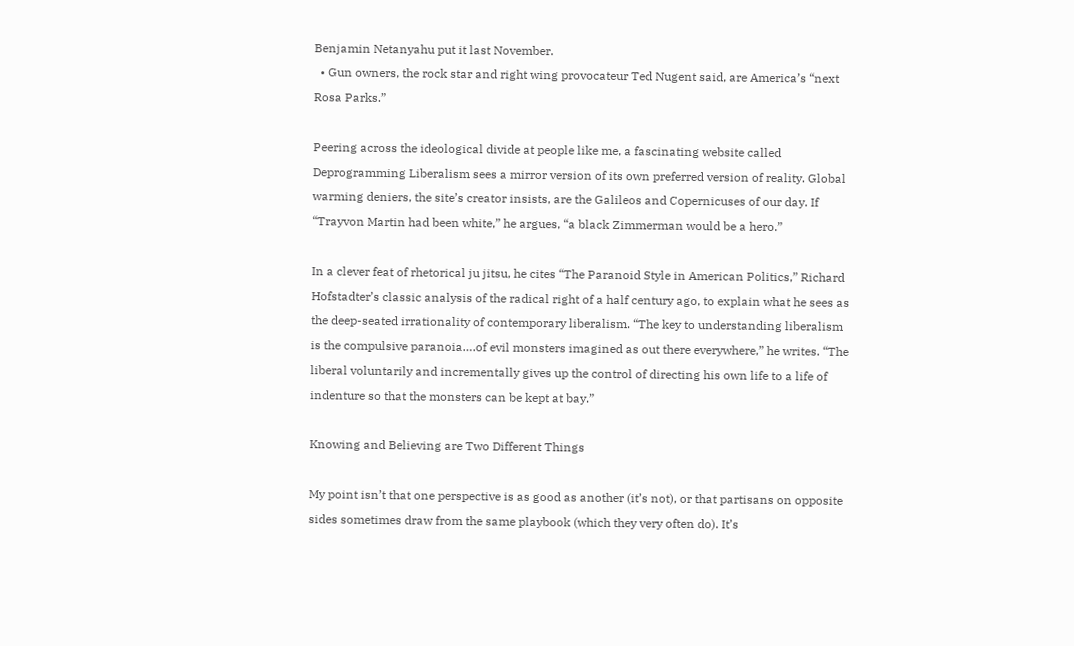Benjamin Netanyahu put it last November.
  • Gun owners, the rock star and right wing provocateur Ted Nugent said, are America’s “next Rosa Parks.”

Peering across the ideological divide at people like me, a fascinating website called Deprogramming Liberalism sees a mirror version of its own preferred version of reality. Global warming deniers, the site’s creator insists, are the Galileos and Copernicuses of our day. If “Trayvon Martin had been white,” he argues, “a black Zimmerman would be a hero.”

In a clever feat of rhetorical ju jitsu, he cites “The Paranoid Style in American Politics,” Richard Hofstadter’s classic analysis of the radical right of a half century ago, to explain what he sees as the deep-seated irrationality of contemporary liberalism. “The key to understanding liberalism is the compulsive paranoia….of evil monsters imagined as out there everywhere,” he writes. “The liberal voluntarily and incrementally gives up the control of directing his own life to a life of indenture so that the monsters can be kept at bay.”

Knowing and Believing are Two Different Things

My point isn’t that one perspective is as good as another (it’s not), or that partisans on opposite sides sometimes draw from the same playbook (which they very often do). It’s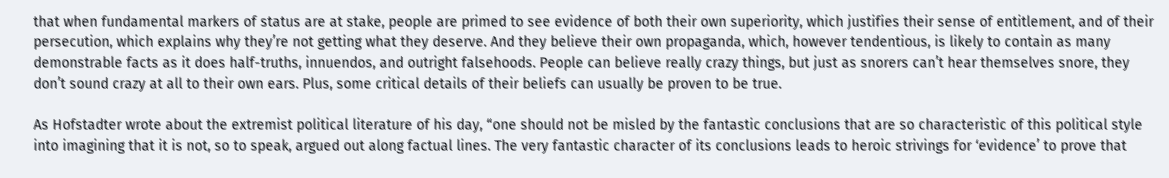that when fundamental markers of status are at stake, people are primed to see evidence of both their own superiority, which justifies their sense of entitlement, and of their persecution, which explains why they’re not getting what they deserve. And they believe their own propaganda, which, however tendentious, is likely to contain as many demonstrable facts as it does half-truths, innuendos, and outright falsehoods. People can believe really crazy things, but just as snorers can’t hear themselves snore, they don’t sound crazy at all to their own ears. Plus, some critical details of their beliefs can usually be proven to be true.

As Hofstadter wrote about the extremist political literature of his day, “one should not be misled by the fantastic conclusions that are so characteristic of this political style into imagining that it is not, so to speak, argued out along factual lines. The very fantastic character of its conclusions leads to heroic strivings for ‘evidence’ to prove that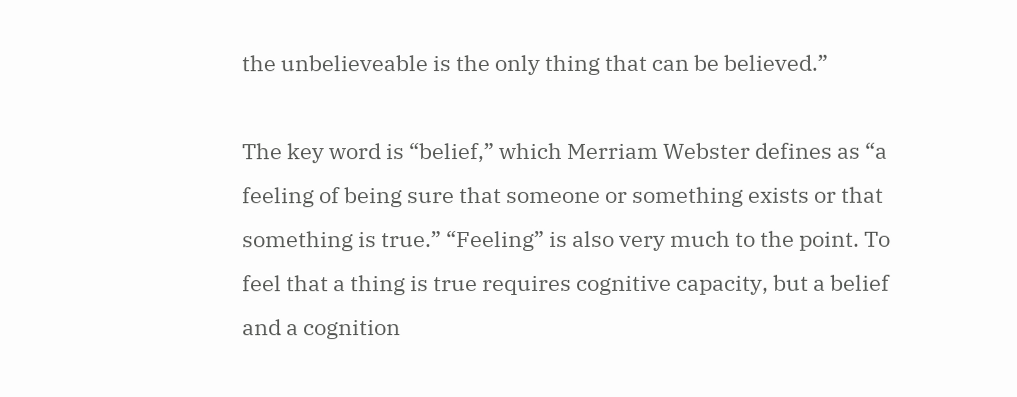the unbelieveable is the only thing that can be believed.”

The key word is “belief,” which Merriam Webster defines as “a feeling of being sure that someone or something exists or that something is true.” “Feeling” is also very much to the point. To feel that a thing is true requires cognitive capacity, but a belief and a cognition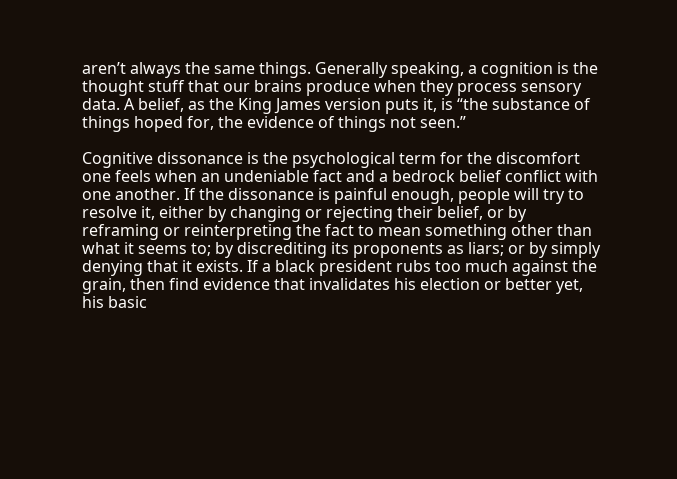aren’t always the same things. Generally speaking, a cognition is the thought stuff that our brains produce when they process sensory data. A belief, as the King James version puts it, is “the substance of things hoped for, the evidence of things not seen.”

Cognitive dissonance is the psychological term for the discomfort one feels when an undeniable fact and a bedrock belief conflict with one another. If the dissonance is painful enough, people will try to resolve it, either by changing or rejecting their belief, or by reframing or reinterpreting the fact to mean something other than what it seems to; by discrediting its proponents as liars; or by simply denying that it exists. If a black president rubs too much against the grain, then find evidence that invalidates his election or better yet, his basic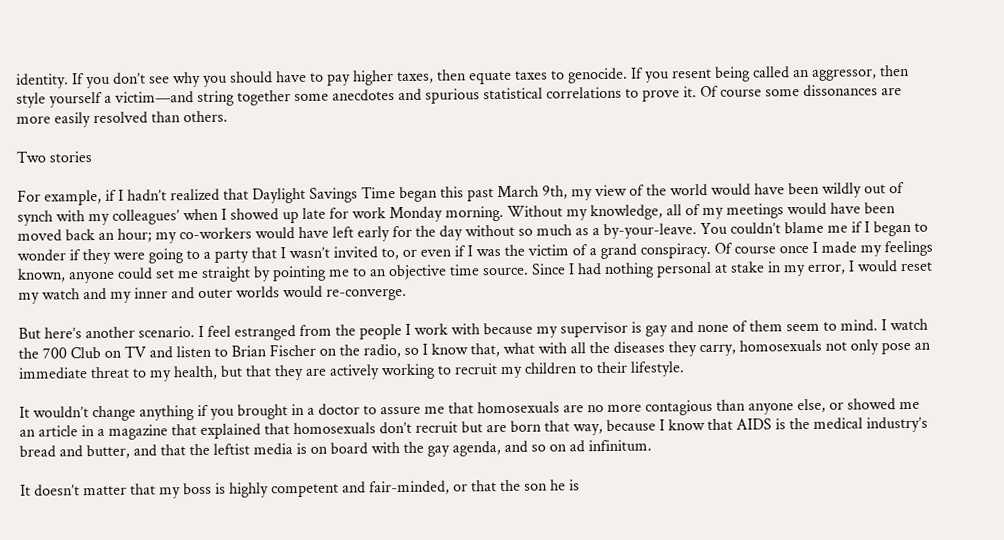identity. If you don’t see why you should have to pay higher taxes, then equate taxes to genocide. If you resent being called an aggressor, then style yourself a victim—and string together some anecdotes and spurious statistical correlations to prove it. Of course some dissonances are more easily resolved than others.

Two stories

For example, if I hadn’t realized that Daylight Savings Time began this past March 9th, my view of the world would have been wildly out of synch with my colleagues’ when I showed up late for work Monday morning. Without my knowledge, all of my meetings would have been moved back an hour; my co-workers would have left early for the day without so much as a by-your-leave. You couldn’t blame me if I began to wonder if they were going to a party that I wasn’t invited to, or even if I was the victim of a grand conspiracy. Of course once I made my feelings known, anyone could set me straight by pointing me to an objective time source. Since I had nothing personal at stake in my error, I would reset my watch and my inner and outer worlds would re-converge.

But here’s another scenario. I feel estranged from the people I work with because my supervisor is gay and none of them seem to mind. I watch the 700 Club on TV and listen to Brian Fischer on the radio, so I know that, what with all the diseases they carry, homosexuals not only pose an immediate threat to my health, but that they are actively working to recruit my children to their lifestyle.

It wouldn’t change anything if you brought in a doctor to assure me that homosexuals are no more contagious than anyone else, or showed me an article in a magazine that explained that homosexuals don’t recruit but are born that way, because I know that AIDS is the medical industry’s bread and butter, and that the leftist media is on board with the gay agenda, and so on ad infinitum.

It doesn’t matter that my boss is highly competent and fair-minded, or that the son he is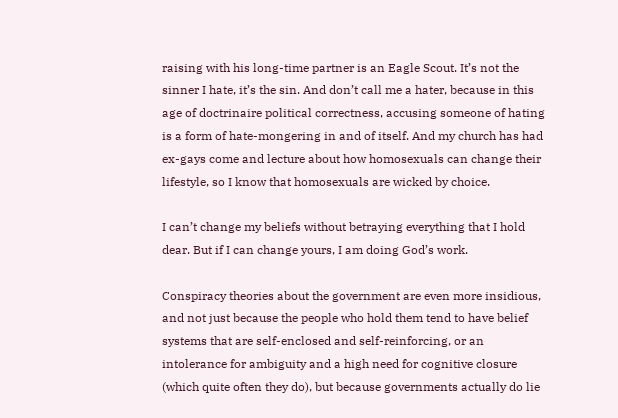raising with his long-time partner is an Eagle Scout. It’s not the sinner I hate, it’s the sin. And don’t call me a hater, because in this age of doctrinaire political correctness, accusing someone of hating is a form of hate-mongering in and of itself. And my church has had ex-gays come and lecture about how homosexuals can change their lifestyle, so I know that homosexuals are wicked by choice.

I can’t change my beliefs without betraying everything that I hold dear. But if I can change yours, I am doing God’s work.

Conspiracy theories about the government are even more insidious, and not just because the people who hold them tend to have belief systems that are self-enclosed and self-reinforcing, or an intolerance for ambiguity and a high need for cognitive closure (which quite often they do), but because governments actually do lie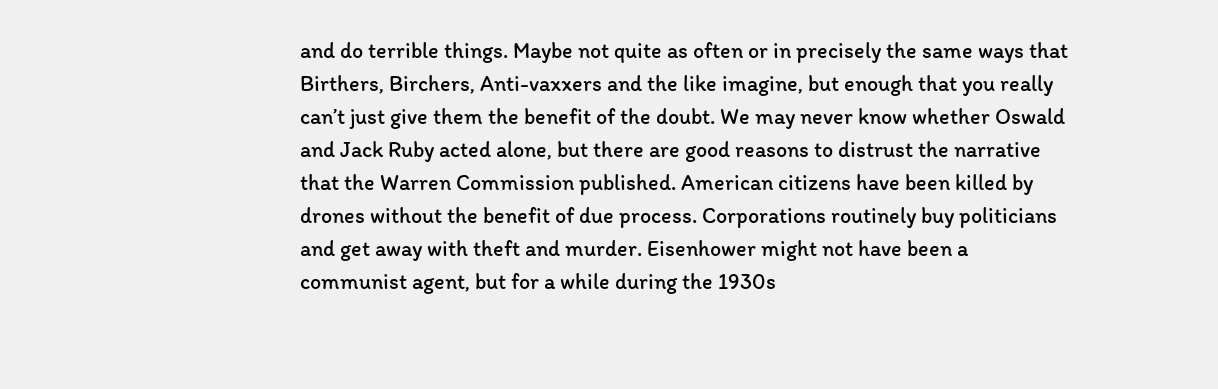and do terrible things. Maybe not quite as often or in precisely the same ways that Birthers, Birchers, Anti-vaxxers and the like imagine, but enough that you really can’t just give them the benefit of the doubt. We may never know whether Oswald and Jack Ruby acted alone, but there are good reasons to distrust the narrative that the Warren Commission published. American citizens have been killed by drones without the benefit of due process. Corporations routinely buy politicians and get away with theft and murder. Eisenhower might not have been a communist agent, but for a while during the 1930s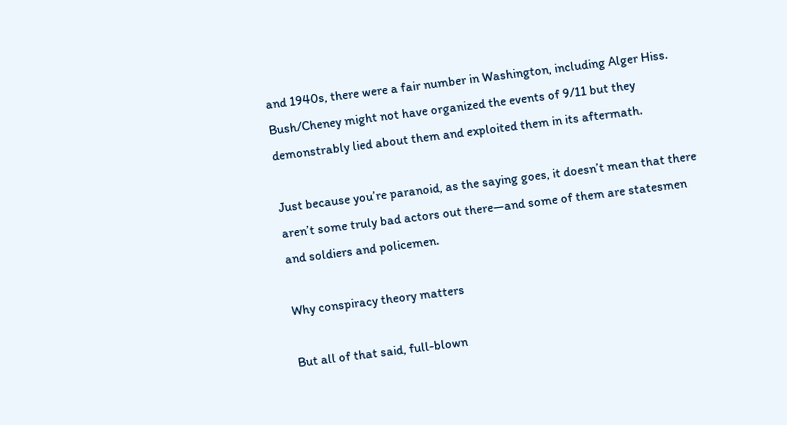and 1940s, there were a fair number in Washington, including Alger Hiss. Bush/Cheney might not have organized the events of 9/11 but they demonstrably lied about them and exploited them in its aftermath.

Just because you’re paranoid, as the saying goes, it doesn’t mean that there aren’t some truly bad actors out there—and some of them are statesmen and soldiers and policemen.

Why conspiracy theory matters

But all of that said, full-blown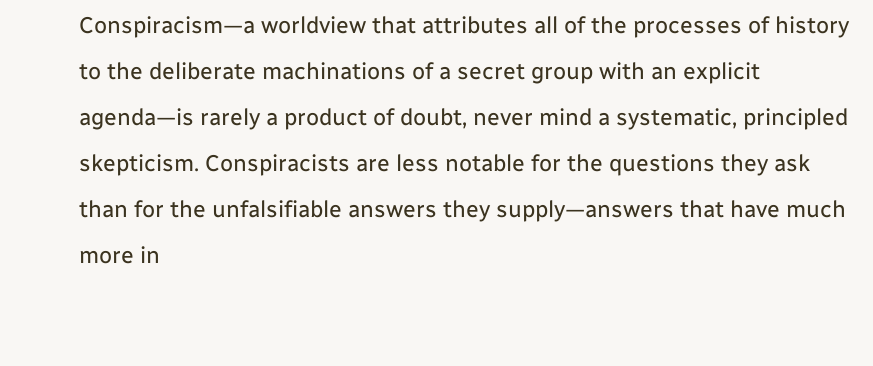Conspiracism—a worldview that attributes all of the processes of history to the deliberate machinations of a secret group with an explicit agenda—is rarely a product of doubt, never mind a systematic, principled skepticism. Conspiracists are less notable for the questions they ask than for the unfalsifiable answers they supply—answers that have much more in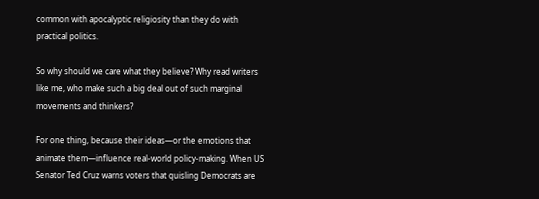common with apocalyptic religiosity than they do with practical politics.

So why should we care what they believe? Why read writers like me, who make such a big deal out of such marginal movements and thinkers?

For one thing, because their ideas—or the emotions that animate them—influence real-world policy-making. When US Senator Ted Cruz warns voters that quisling Democrats are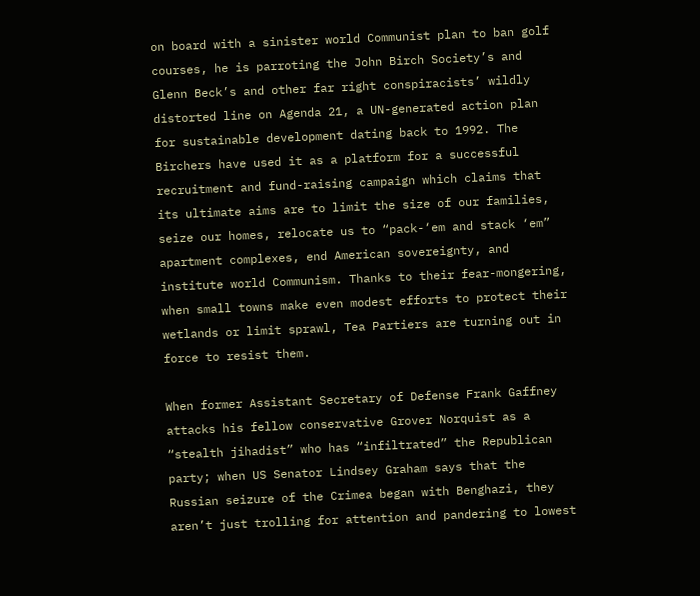on board with a sinister world Communist plan to ban golf courses, he is parroting the John Birch Society’s and Glenn Beck’s and other far right conspiracists’ wildly distorted line on Agenda 21, a UN-generated action plan for sustainable development dating back to 1992. The Birchers have used it as a platform for a successful recruitment and fund-raising campaign which claims that its ultimate aims are to limit the size of our families, seize our homes, relocate us to “pack-‘em and stack ‘em” apartment complexes, end American sovereignty, and institute world Communism. Thanks to their fear-mongering, when small towns make even modest efforts to protect their wetlands or limit sprawl, Tea Partiers are turning out in force to resist them.

When former Assistant Secretary of Defense Frank Gaffney attacks his fellow conservative Grover Norquist as a “stealth jihadist” who has “infiltrated” the Republican party; when US Senator Lindsey Graham says that the Russian seizure of the Crimea began with Benghazi, they aren’t just trolling for attention and pandering to lowest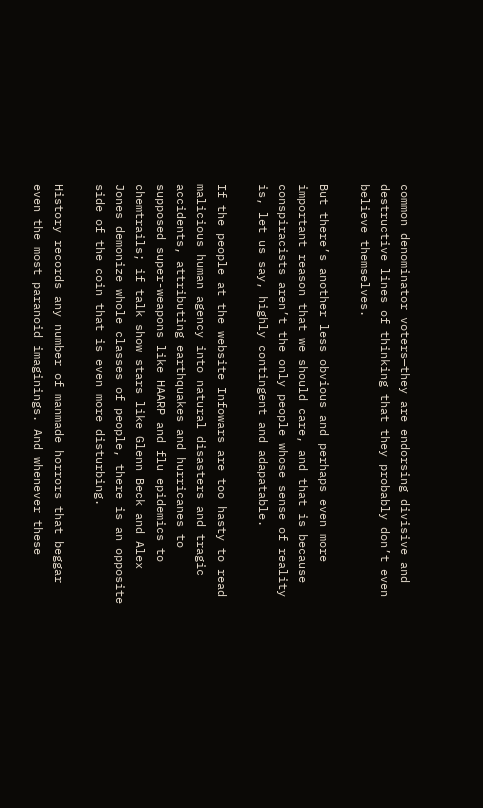common denominator voters—they are endorsing divisive and destructive lines of thinking that they probably don’t even believe themselves.

But there’s another less obvious and perhaps even more important reason that we should care, and that is because conspiracists aren’t the only people whose sense of reality is, let us say, highly contingent and adapatable.

If the people at the website Infowars are too hasty to read malicious human agency into natural disasters and tragic accidents, attributing earthquakes and hurricanes to supposed super-weapons like HAARP and flu epidemics to chemtrails; if talk show stars like Glenn Beck and Alex Jones demonize whole classes of people, there is an opposite side of the coin that is even more disturbing.

History records any number of manmade horrors that beggar even the most paranoid imaginings. And whenever these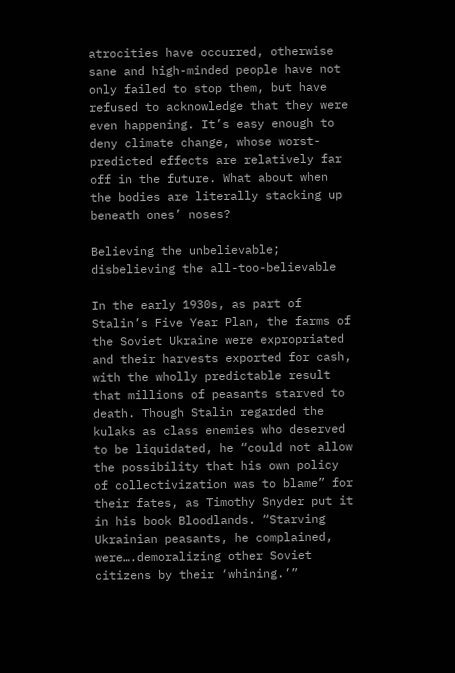atrocities have occurred, otherwise sane and high-minded people have not only failed to stop them, but have refused to acknowledge that they were even happening. It’s easy enough to deny climate change, whose worst-predicted effects are relatively far off in the future. What about when the bodies are literally stacking up beneath ones’ noses?

Believing the unbelievable; disbelieving the all-too-believable

In the early 1930s, as part of Stalin’s Five Year Plan, the farms of the Soviet Ukraine were expropriated and their harvests exported for cash, with the wholly predictable result that millions of peasants starved to death. Though Stalin regarded the kulaks as class enemies who deserved to be liquidated, he “could not allow the possibility that his own policy of collectivization was to blame” for their fates, as Timothy Snyder put it in his book Bloodlands. “Starving Ukrainian peasants, he complained, were….demoralizing other Soviet citizens by their ‘whining.’”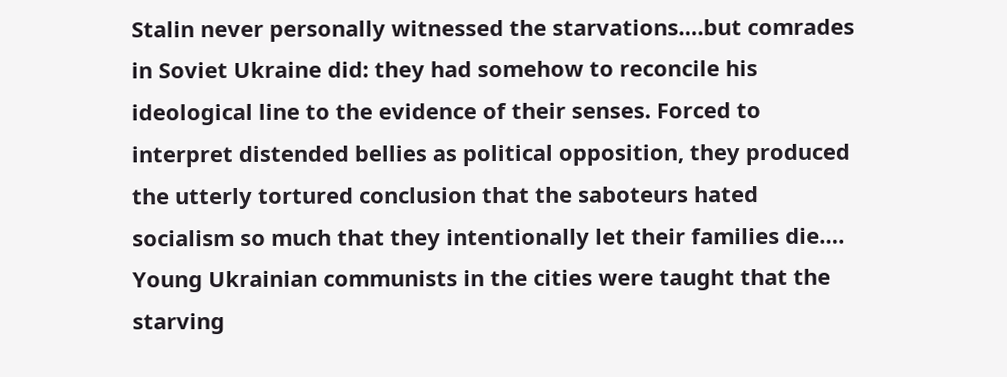Stalin never personally witnessed the starvations….but comrades in Soviet Ukraine did: they had somehow to reconcile his ideological line to the evidence of their senses. Forced to interpret distended bellies as political opposition, they produced the utterly tortured conclusion that the saboteurs hated socialism so much that they intentionally let their families die…. Young Ukrainian communists in the cities were taught that the starving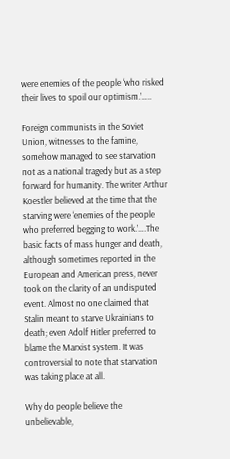were enemies of the people ‘who risked their lives to spoil our optimism.’…..

Foreign communists in the Soviet Union, witnesses to the famine, somehow managed to see starvation not as a national tragedy but as a step forward for humanity. The writer Arthur Koestler believed at the time that the starving were ‘enemies of the people who preferred begging to work.’….The basic facts of mass hunger and death, although sometimes reported in the European and American press, never took on the clarity of an undisputed event. Almost no one claimed that Stalin meant to starve Ukrainians to death; even Adolf Hitler preferred to blame the Marxist system. It was controversial to note that starvation was taking place at all.

Why do people believe the unbelievable,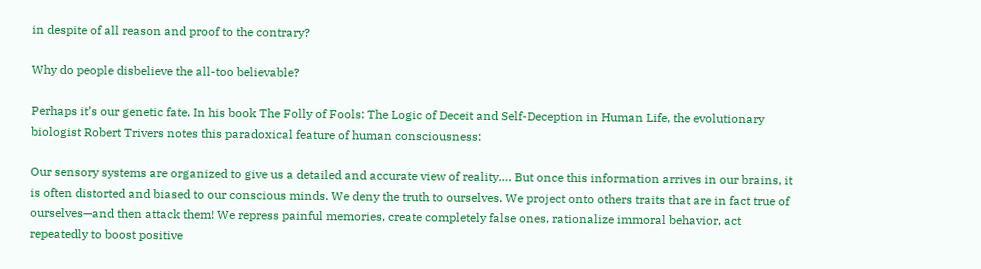in despite of all reason and proof to the contrary?

Why do people disbelieve the all-too believable?

Perhaps it’s our genetic fate. In his book The Folly of Fools: The Logic of Deceit and Self-Deception in Human Life, the evolutionary biologist Robert Trivers notes this paradoxical feature of human consciousness:

Our sensory systems are organized to give us a detailed and accurate view of reality…. But once this information arrives in our brains, it is often distorted and biased to our conscious minds. We deny the truth to ourselves. We project onto others traits that are in fact true of ourselves—and then attack them! We repress painful memories, create completely false ones, rationalize immoral behavior, act repeatedly to boost positive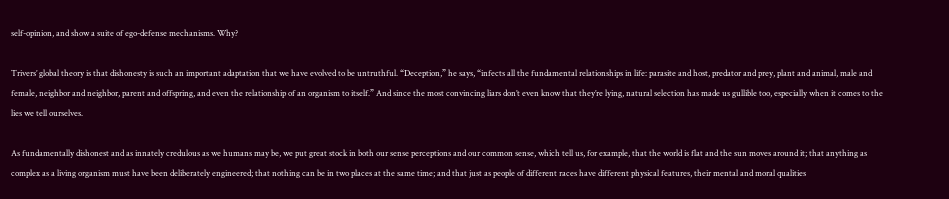self-opinion, and show a suite of ego-defense mechanisms. Why?

Trivers’ global theory is that dishonesty is such an important adaptation that we have evolved to be untruthful. “Deception,” he says, “infects all the fundamental relationships in life: parasite and host, predator and prey, plant and animal, male and female, neighbor and neighbor, parent and offspring, and even the relationship of an organism to itself.” And since the most convincing liars don’t even know that they’re lying, natural selection has made us gullible too, especially when it comes to the lies we tell ourselves.

As fundamentally dishonest and as innately credulous as we humans may be, we put great stock in both our sense perceptions and our common sense, which tell us, for example, that the world is flat and the sun moves around it; that anything as complex as a living organism must have been deliberately engineered; that nothing can be in two places at the same time; and that just as people of different races have different physical features, their mental and moral qualities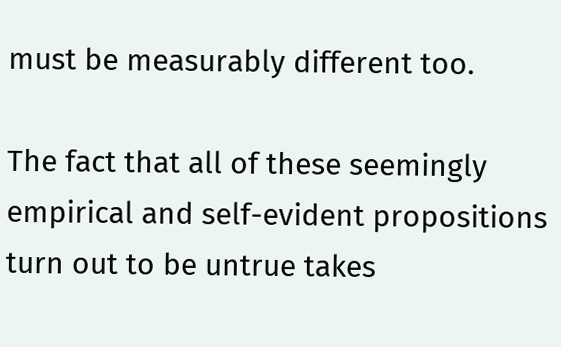must be measurably different too.

The fact that all of these seemingly empirical and self-evident propositions turn out to be untrue takes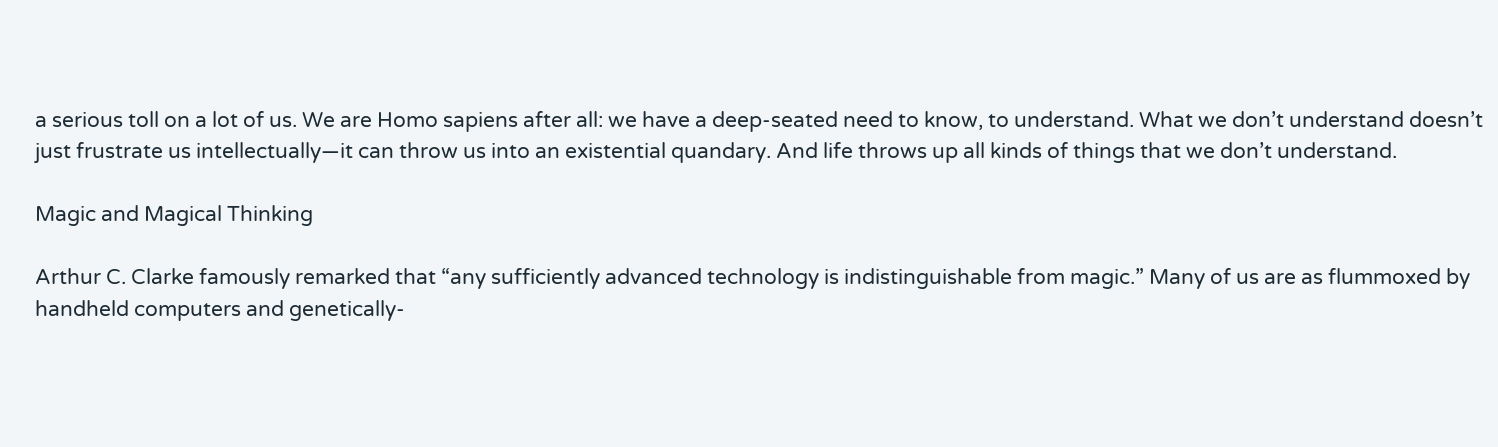a serious toll on a lot of us. We are Homo sapiens after all: we have a deep-seated need to know, to understand. What we don’t understand doesn’t just frustrate us intellectually—it can throw us into an existential quandary. And life throws up all kinds of things that we don’t understand.

Magic and Magical Thinking

Arthur C. Clarke famously remarked that “any sufficiently advanced technology is indistinguishable from magic.” Many of us are as flummoxed by handheld computers and genetically-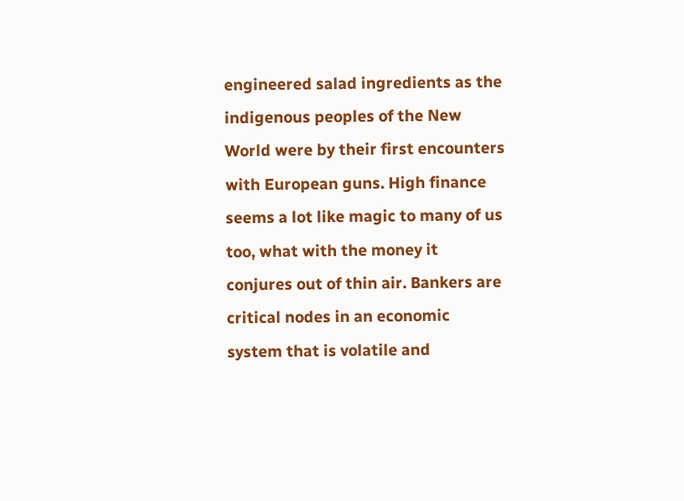engineered salad ingredients as the indigenous peoples of the New World were by their first encounters with European guns. High finance seems a lot like magic to many of us too, what with the money it conjures out of thin air. Bankers are critical nodes in an economic system that is volatile and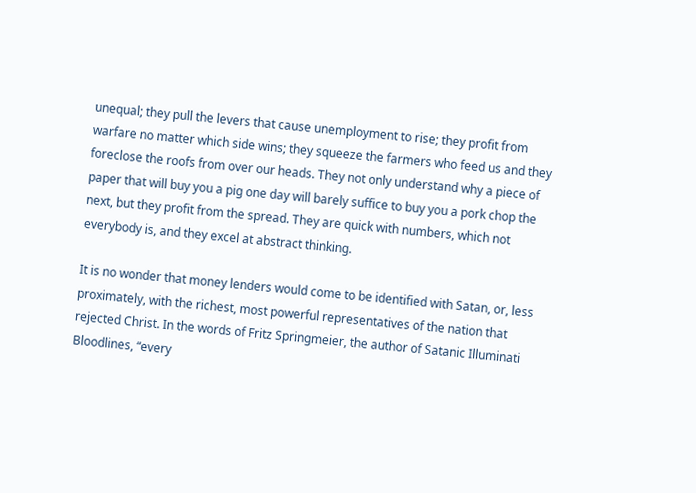unequal; they pull the levers that cause unemployment to rise; they profit from warfare no matter which side wins; they squeeze the farmers who feed us and they foreclose the roofs from over our heads. They not only understand why a piece of paper that will buy you a pig one day will barely suffice to buy you a pork chop the next, but they profit from the spread. They are quick with numbers, which not everybody is, and they excel at abstract thinking.

It is no wonder that money lenders would come to be identified with Satan, or, less proximately, with the richest, most powerful representatives of the nation that rejected Christ. In the words of Fritz Springmeier, the author of Satanic Illuminati Bloodlines, “every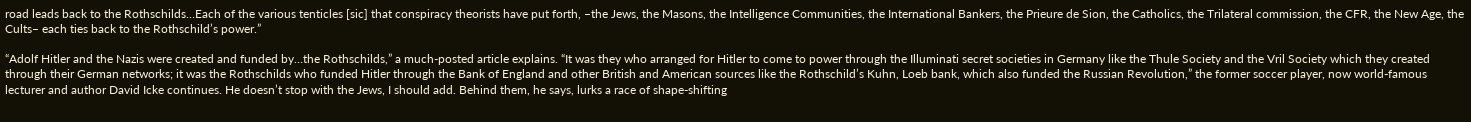road leads back to the Rothschilds…Each of the various tenticles [sic] that conspiracy theorists have put forth, –the Jews, the Masons, the Intelligence Communities, the International Bankers, the Prieure de Sion, the Catholics, the Trilateral commission, the CFR, the New Age, the Cults– each ties back to the Rothschild’s power.”

“Adolf Hitler and the Nazis were created and funded by…the Rothschilds,” a much-posted article explains. “It was they who arranged for Hitler to come to power through the Illuminati secret societies in Germany like the Thule Society and the Vril Society which they created through their German networks; it was the Rothschilds who funded Hitler through the Bank of England and other British and American sources like the Rothschild’s Kuhn, Loeb bank, which also funded the Russian Revolution,” the former soccer player, now world-famous lecturer and author David Icke continues. He doesn’t stop with the Jews, I should add. Behind them, he says, lurks a race of shape-shifting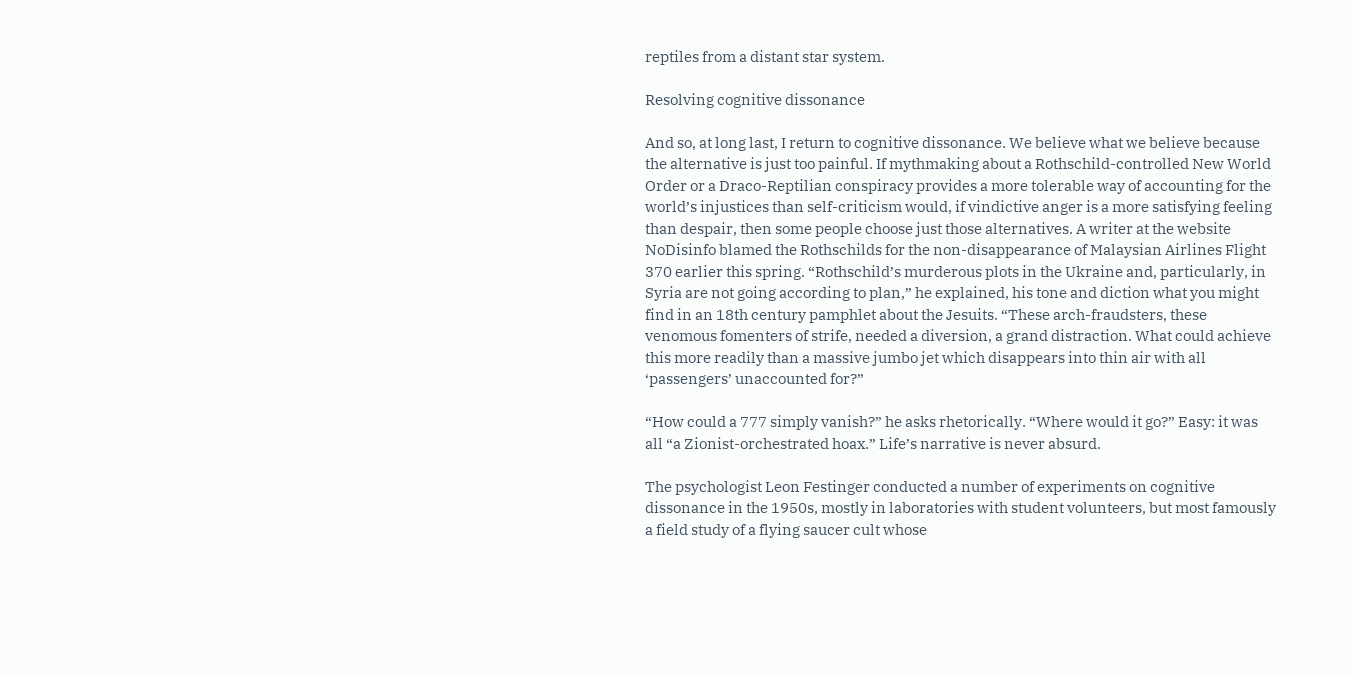reptiles from a distant star system.

Resolving cognitive dissonance

And so, at long last, I return to cognitive dissonance. We believe what we believe because the alternative is just too painful. If mythmaking about a Rothschild-controlled New World Order or a Draco-Reptilian conspiracy provides a more tolerable way of accounting for the world’s injustices than self-criticism would, if vindictive anger is a more satisfying feeling than despair, then some people choose just those alternatives. A writer at the website NoDisinfo blamed the Rothschilds for the non-disappearance of Malaysian Airlines Flight 370 earlier this spring. “Rothschild’s murderous plots in the Ukraine and, particularly, in Syria are not going according to plan,” he explained, his tone and diction what you might find in an 18th century pamphlet about the Jesuits. “These arch-fraudsters, these venomous fomenters of strife, needed a diversion, a grand distraction. What could achieve this more readily than a massive jumbo jet which disappears into thin air with all ‘passengers’ unaccounted for?”

“How could a 777 simply vanish?” he asks rhetorically. “Where would it go?” Easy: it was all “a Zionist-orchestrated hoax.” Life’s narrative is never absurd.

The psychologist Leon Festinger conducted a number of experiments on cognitive dissonance in the 1950s, mostly in laboratories with student volunteers, but most famously a field study of a flying saucer cult whose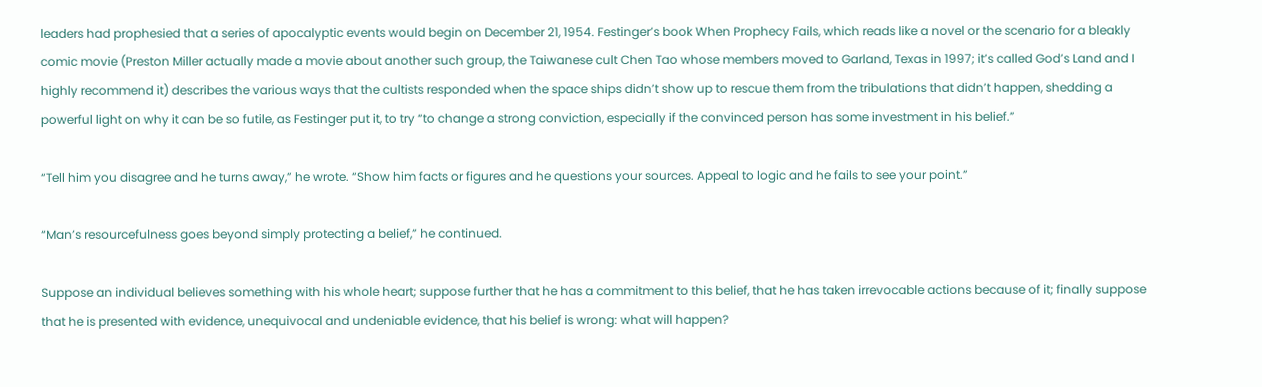leaders had prophesied that a series of apocalyptic events would begin on December 21, 1954. Festinger’s book When Prophecy Fails, which reads like a novel or the scenario for a bleakly comic movie (Preston Miller actually made a movie about another such group, the Taiwanese cult Chen Tao whose members moved to Garland, Texas in 1997; it’s called God’s Land and I highly recommend it) describes the various ways that the cultists responded when the space ships didn’t show up to rescue them from the tribulations that didn’t happen, shedding a powerful light on why it can be so futile, as Festinger put it, to try “to change a strong conviction, especially if the convinced person has some investment in his belief.”

“Tell him you disagree and he turns away,” he wrote. “Show him facts or figures and he questions your sources. Appeal to logic and he fails to see your point.”

“Man’s resourcefulness goes beyond simply protecting a belief,” he continued.

Suppose an individual believes something with his whole heart; suppose further that he has a commitment to this belief, that he has taken irrevocable actions because of it; finally suppose that he is presented with evidence, unequivocal and undeniable evidence, that his belief is wrong: what will happen?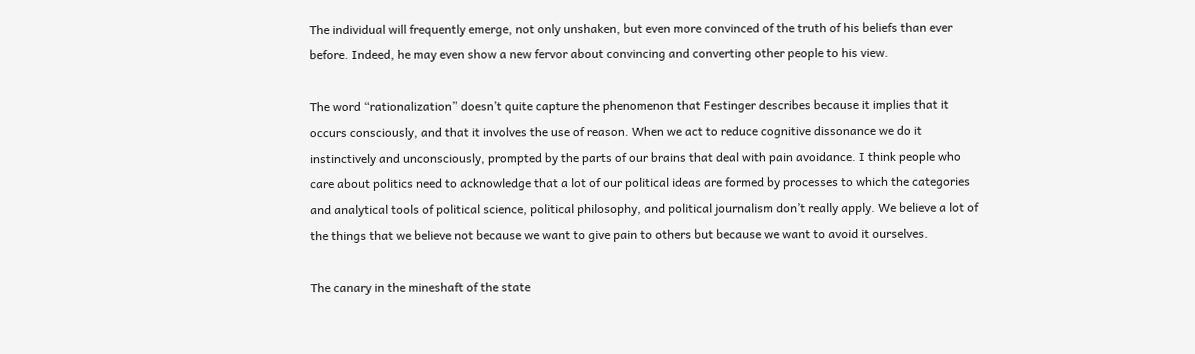The individual will frequently emerge, not only unshaken, but even more convinced of the truth of his beliefs than ever before. Indeed, he may even show a new fervor about convincing and converting other people to his view.

The word “rationalization” doesn’t quite capture the phenomenon that Festinger describes because it implies that it occurs consciously, and that it involves the use of reason. When we act to reduce cognitive dissonance we do it instinctively and unconsciously, prompted by the parts of our brains that deal with pain avoidance. I think people who care about politics need to acknowledge that a lot of our political ideas are formed by processes to which the categories and analytical tools of political science, political philosophy, and political journalism don’t really apply. We believe a lot of the things that we believe not because we want to give pain to others but because we want to avoid it ourselves.

The canary in the mineshaft of the state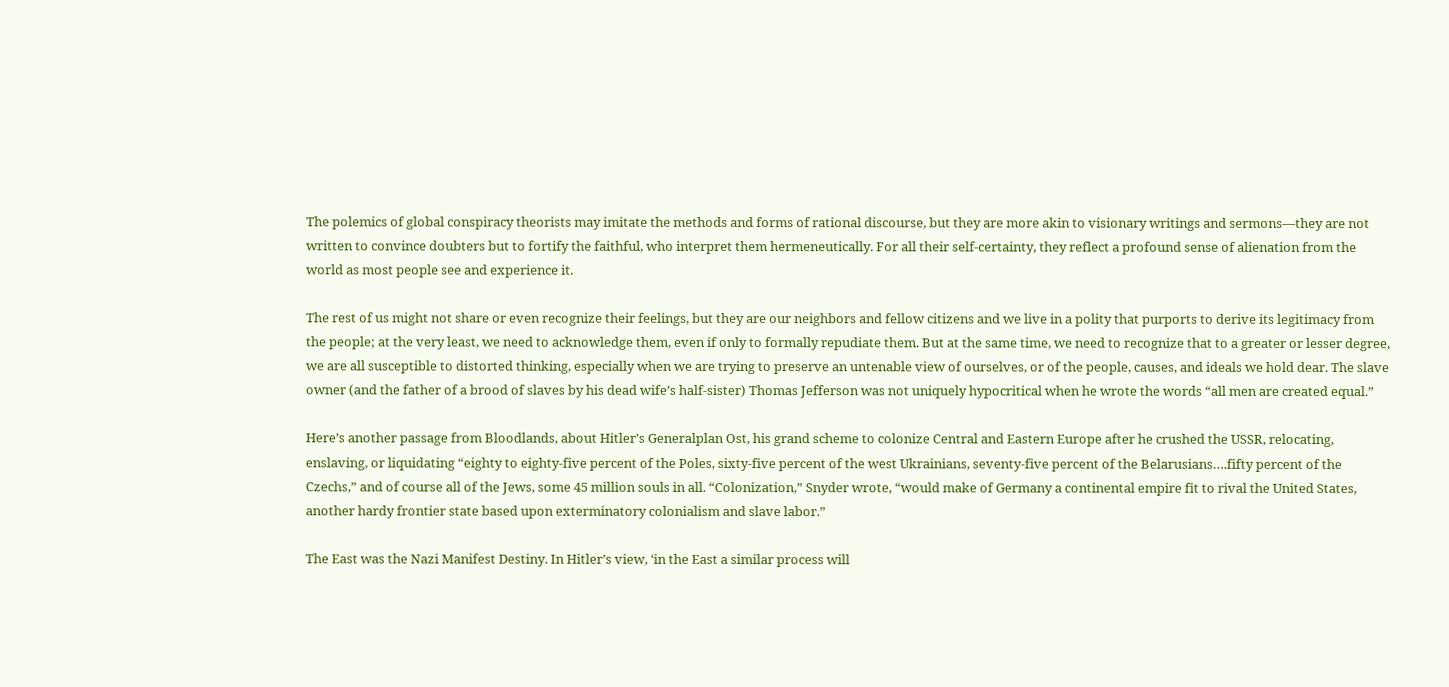The polemics of global conspiracy theorists may imitate the methods and forms of rational discourse, but they are more akin to visionary writings and sermons—they are not written to convince doubters but to fortify the faithful, who interpret them hermeneutically. For all their self-certainty, they reflect a profound sense of alienation from the world as most people see and experience it.

The rest of us might not share or even recognize their feelings, but they are our neighbors and fellow citizens and we live in a polity that purports to derive its legitimacy from the people; at the very least, we need to acknowledge them, even if only to formally repudiate them. But at the same time, we need to recognize that to a greater or lesser degree, we are all susceptible to distorted thinking, especially when we are trying to preserve an untenable view of ourselves, or of the people, causes, and ideals we hold dear. The slave owner (and the father of a brood of slaves by his dead wife’s half-sister) Thomas Jefferson was not uniquely hypocritical when he wrote the words “all men are created equal.”

Here’s another passage from Bloodlands, about Hitler’s Generalplan Ost, his grand scheme to colonize Central and Eastern Europe after he crushed the USSR, relocating, enslaving, or liquidating “eighty to eighty-five percent of the Poles, sixty-five percent of the west Ukrainians, seventy-five percent of the Belarusians….fifty percent of the Czechs,” and of course all of the Jews, some 45 million souls in all. “Colonization,” Snyder wrote, “would make of Germany a continental empire fit to rival the United States, another hardy frontier state based upon exterminatory colonialism and slave labor.”

The East was the Nazi Manifest Destiny. In Hitler’s view, ‘in the East a similar process will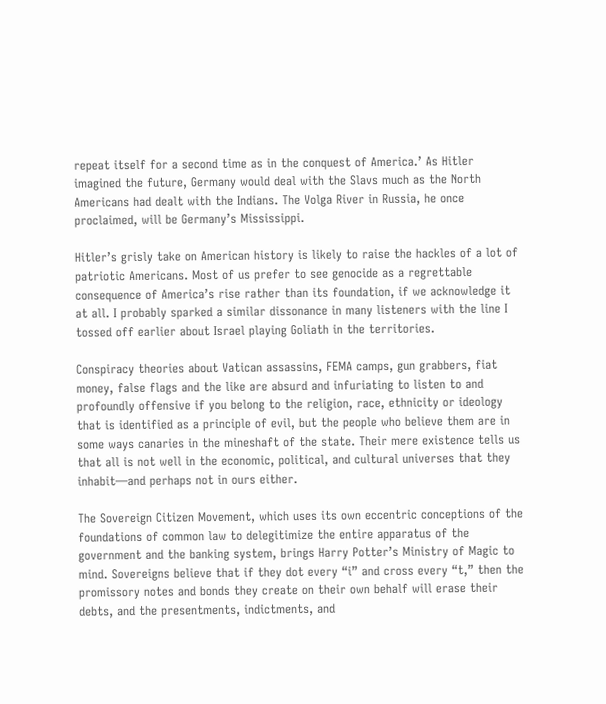repeat itself for a second time as in the conquest of America.’ As Hitler imagined the future, Germany would deal with the Slavs much as the North Americans had dealt with the Indians. The Volga River in Russia, he once proclaimed, will be Germany’s Mississippi.

Hitler’s grisly take on American history is likely to raise the hackles of a lot of patriotic Americans. Most of us prefer to see genocide as a regrettable consequence of America’s rise rather than its foundation, if we acknowledge it at all. I probably sparked a similar dissonance in many listeners with the line I tossed off earlier about Israel playing Goliath in the territories.

Conspiracy theories about Vatican assassins, FEMA camps, gun grabbers, fiat money, false flags and the like are absurd and infuriating to listen to and profoundly offensive if you belong to the religion, race, ethnicity or ideology that is identified as a principle of evil, but the people who believe them are in some ways canaries in the mineshaft of the state. Their mere existence tells us that all is not well in the economic, political, and cultural universes that they inhabit—and perhaps not in ours either.

The Sovereign Citizen Movement, which uses its own eccentric conceptions of the foundations of common law to delegitimize the entire apparatus of the government and the banking system, brings Harry Potter’s Ministry of Magic to mind. Sovereigns believe that if they dot every “i” and cross every “t,” then the promissory notes and bonds they create on their own behalf will erase their debts, and the presentments, indictments, and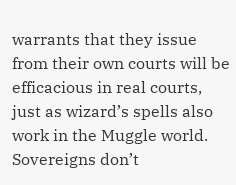warrants that they issue from their own courts will be efficacious in real courts, just as wizard’s spells also work in the Muggle world. Sovereigns don’t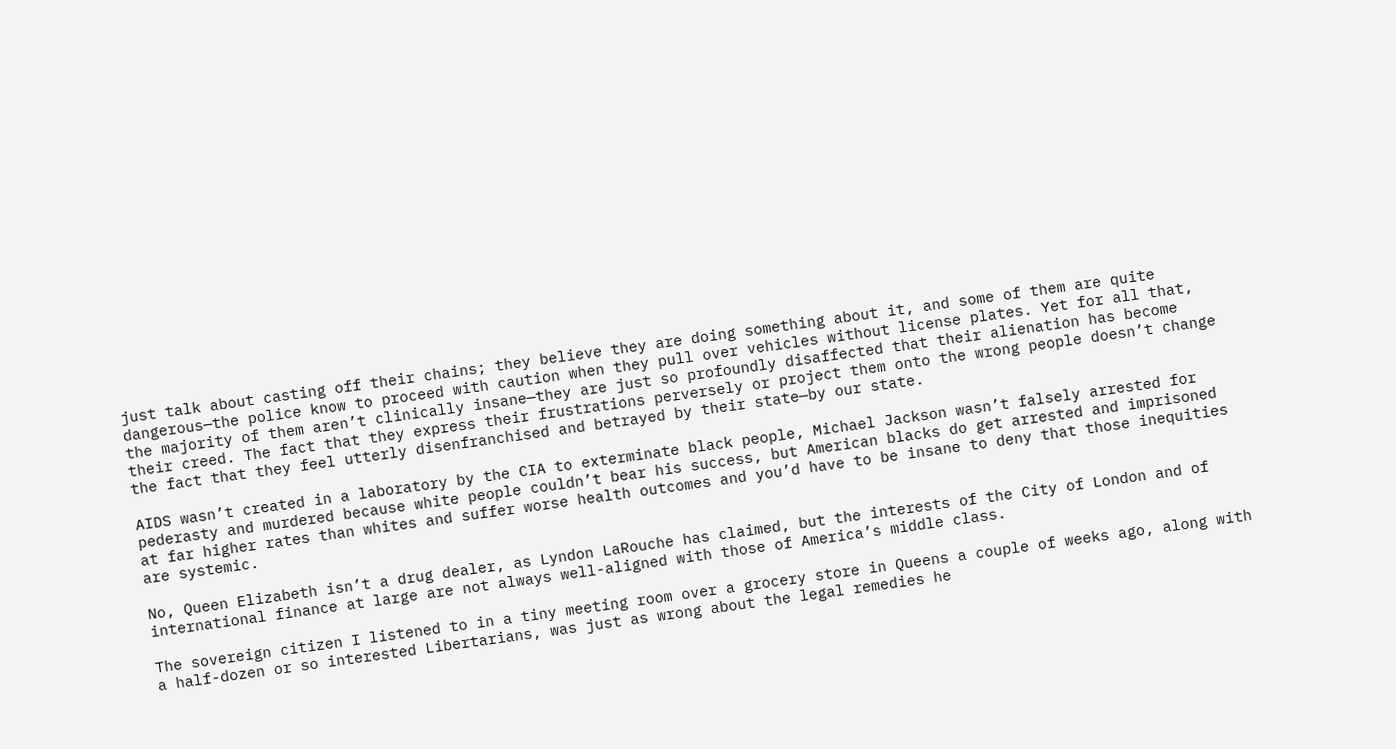just talk about casting off their chains; they believe they are doing something about it, and some of them are quite dangerous—the police know to proceed with caution when they pull over vehicles without license plates. Yet for all that, the majority of them aren’t clinically insane—they are just so profoundly disaffected that their alienation has become their creed. The fact that they express their frustrations perversely or project them onto the wrong people doesn’t change the fact that they feel utterly disenfranchised and betrayed by their state—by our state.

AIDS wasn’t created in a laboratory by the CIA to exterminate black people, Michael Jackson wasn’t falsely arrested for pederasty and murdered because white people couldn’t bear his success, but American blacks do get arrested and imprisoned at far higher rates than whites and suffer worse health outcomes and you’d have to be insane to deny that those inequities are systemic.

No, Queen Elizabeth isn’t a drug dealer, as Lyndon LaRouche has claimed, but the interests of the City of London and of international finance at large are not always well-aligned with those of America’s middle class.

The sovereign citizen I listened to in a tiny meeting room over a grocery store in Queens a couple of weeks ago, along with a half-dozen or so interested Libertarians, was just as wrong about the legal remedies he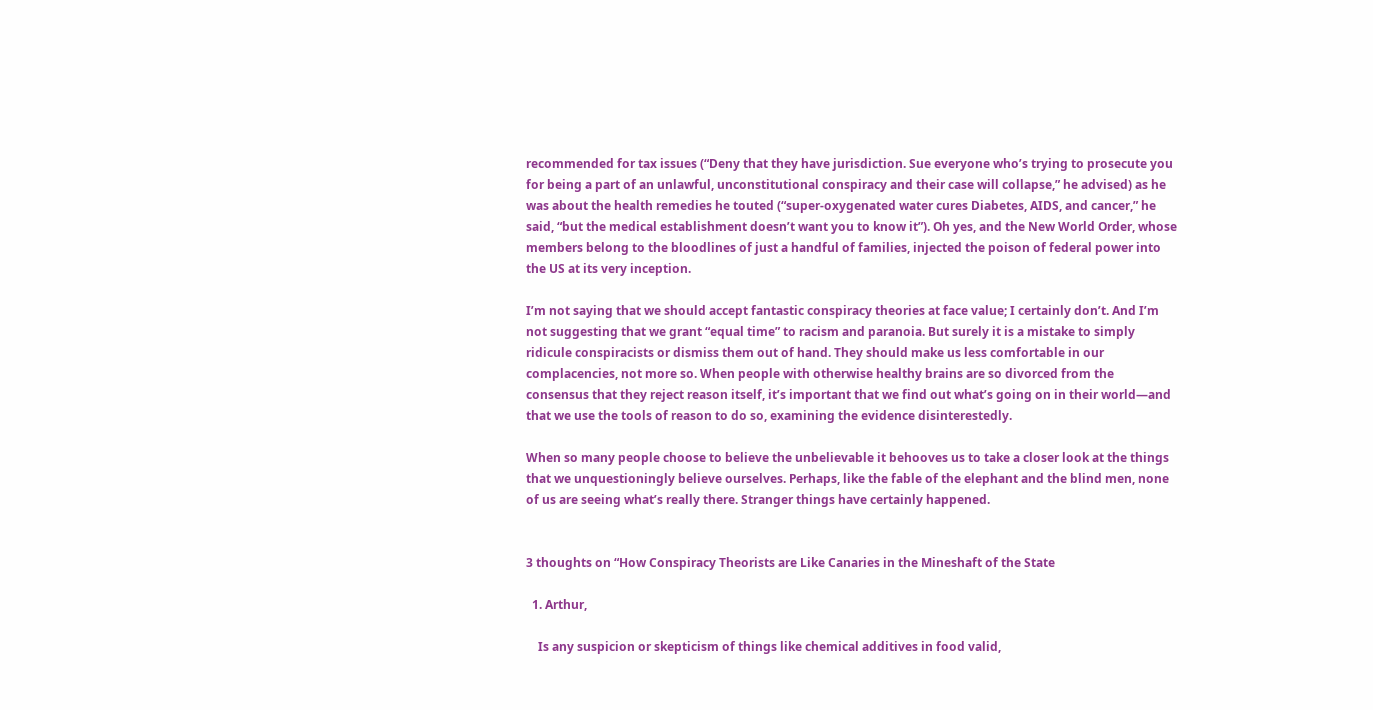recommended for tax issues (“Deny that they have jurisdiction. Sue everyone who’s trying to prosecute you for being a part of an unlawful, unconstitutional conspiracy and their case will collapse,” he advised) as he was about the health remedies he touted (“super-oxygenated water cures Diabetes, AIDS, and cancer,” he said, “but the medical establishment doesn’t want you to know it”). Oh yes, and the New World Order, whose members belong to the bloodlines of just a handful of families, injected the poison of federal power into the US at its very inception.

I’m not saying that we should accept fantastic conspiracy theories at face value; I certainly don’t. And I’m not suggesting that we grant “equal time” to racism and paranoia. But surely it is a mistake to simply ridicule conspiracists or dismiss them out of hand. They should make us less comfortable in our complacencies, not more so. When people with otherwise healthy brains are so divorced from the consensus that they reject reason itself, it’s important that we find out what’s going on in their world—and that we use the tools of reason to do so, examining the evidence disinterestedly.

When so many people choose to believe the unbelievable it behooves us to take a closer look at the things that we unquestioningly believe ourselves. Perhaps, like the fable of the elephant and the blind men, none of us are seeing what’s really there. Stranger things have certainly happened.


3 thoughts on “How Conspiracy Theorists are Like Canaries in the Mineshaft of the State

  1. Arthur,

    Is any suspicion or skepticism of things like chemical additives in food valid,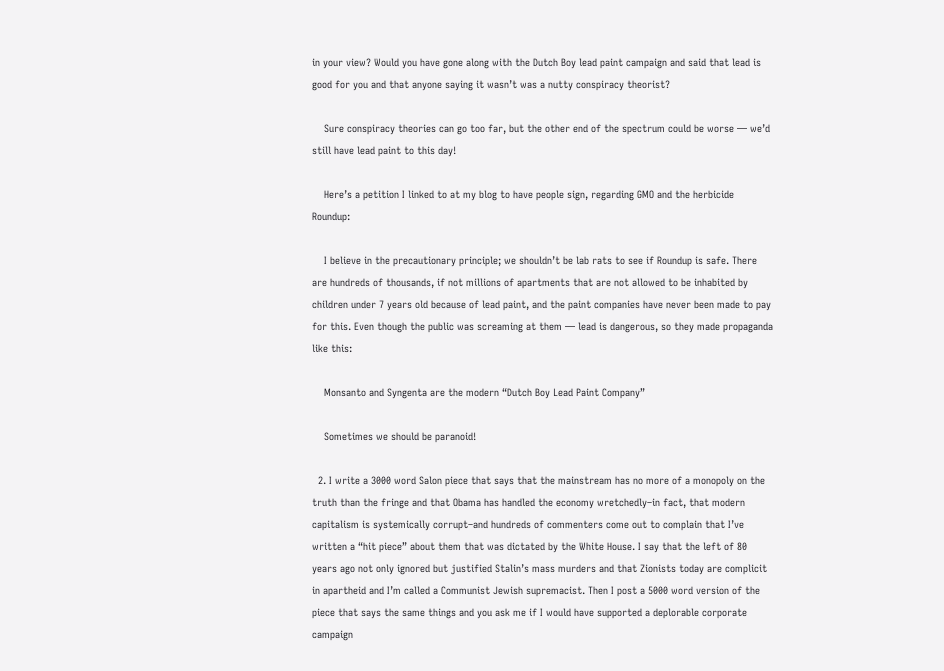in your view? Would you have gone along with the Dutch Boy lead paint campaign and said that lead is good for you and that anyone saying it wasn’t was a nutty conspiracy theorist?

    Sure conspiracy theories can go too far, but the other end of the spectrum could be worse — we’d still have lead paint to this day!

    Here’s a petition I linked to at my blog to have people sign, regarding GMO and the herbicide Roundup:

    I believe in the precautionary principle; we shouldn’t be lab rats to see if Roundup is safe. There are hundreds of thousands, if not millions of apartments that are not allowed to be inhabited by children under 7 years old because of lead paint, and the paint companies have never been made to pay for this. Even though the public was screaming at them — lead is dangerous, so they made propaganda like this:

    Monsanto and Syngenta are the modern “Dutch Boy Lead Paint Company”

    Sometimes we should be paranoid!

  2. I write a 3000 word Salon piece that says that the mainstream has no more of a monopoly on the truth than the fringe and that Obama has handled the economy wretchedly–in fact, that modern capitalism is systemically corrupt–and hundreds of commenters come out to complain that I’ve written a “hit piece” about them that was dictated by the White House. I say that the left of 80 years ago not only ignored but justified Stalin’s mass murders and that Zionists today are complicit in apartheid and I’m called a Communist Jewish supremacist. Then I post a 5000 word version of the piece that says the same things and you ask me if I would have supported a deplorable corporate campaign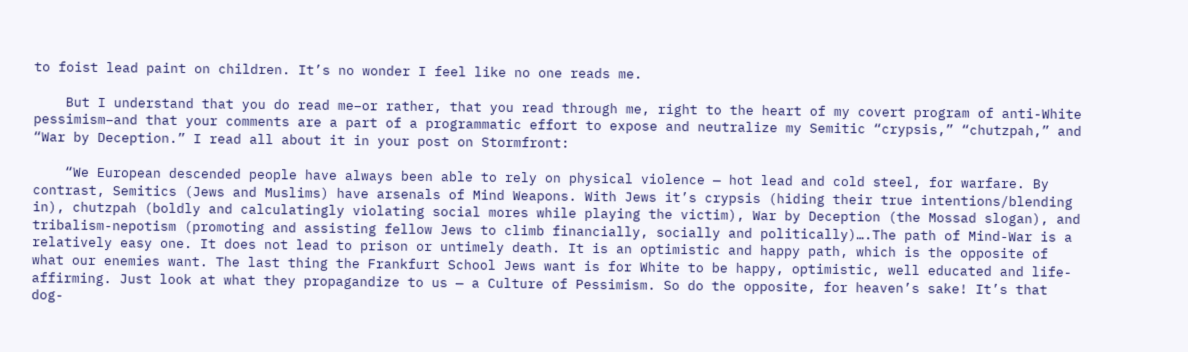to foist lead paint on children. It’s no wonder I feel like no one reads me.

    But I understand that you do read me–or rather, that you read through me, right to the heart of my covert program of anti-White pessimism–and that your comments are a part of a programmatic effort to expose and neutralize my Semitic “crypsis,” “chutzpah,” and “War by Deception.” I read all about it in your post on Stormfront:

    “We European descended people have always been able to rely on physical violence — hot lead and cold steel, for warfare. By contrast, Semitics (Jews and Muslims) have arsenals of Mind Weapons. With Jews it’s crypsis (hiding their true intentions/blending in), chutzpah (boldly and calculatingly violating social mores while playing the victim), War by Deception (the Mossad slogan), and tribalism-nepotism (promoting and assisting fellow Jews to climb financially, socially and politically)….The path of Mind-War is a relatively easy one. It does not lead to prison or untimely death. It is an optimistic and happy path, which is the opposite of what our enemies want. The last thing the Frankfurt School Jews want is for White to be happy, optimistic, well educated and life-affirming. Just look at what they propagandize to us — a Culture of Pessimism. So do the opposite, for heaven’s sake! It’s that dog-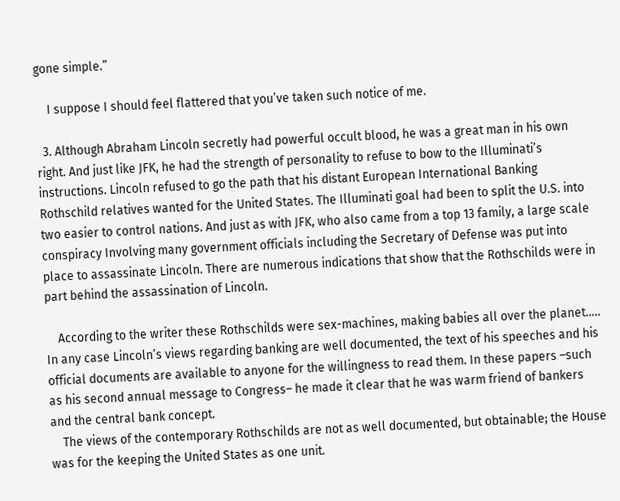gone simple.”

    I suppose I should feel flattered that you’ve taken such notice of me.

  3. Although Abraham Lincoln secretly had powerful occult blood, he was a great man in his own right. And just like JFK, he had the strength of personality to refuse to bow to the Illuminati’s instructions. Lincoln refused to go the path that his distant European International Banking Rothschild relatives wanted for the United States. The Illuminati goal had been to split the U.S. into two easier to control nations. And just as with JFK, who also came from a top 13 family, a large scale conspiracy Involving many government officials including the Secretary of Defense was put into place to assassinate Lincoln. There are numerous indications that show that the Rothschilds were in part behind the assassination of Lincoln.

    According to the writer these Rothschilds were sex-machines, making babies all over the planet….. In any case Lincoln’s views regarding banking are well documented, the text of his speeches and his official documents are available to anyone for the willingness to read them. In these papers –such as his second annual message to Congress– he made it clear that he was warm friend of bankers and the central bank concept.
    The views of the contemporary Rothschilds are not as well documented, but obtainable; the House was for the keeping the United States as one unit.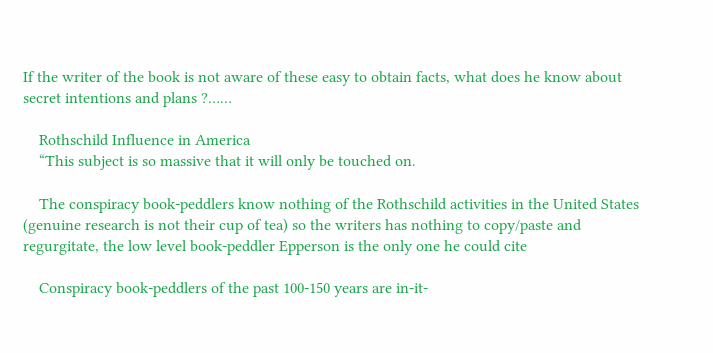If the writer of the book is not aware of these easy to obtain facts, what does he know about secret intentions and plans ?……

    Rothschild Influence in America
    “This subject is so massive that it will only be touched on.

    The conspiracy book-peddlers know nothing of the Rothschild activities in the United States (genuine research is not their cup of tea) so the writers has nothing to copy/paste and regurgitate, the low level book-peddler Epperson is the only one he could cite

    Conspiracy book-peddlers of the past 100-150 years are in-it-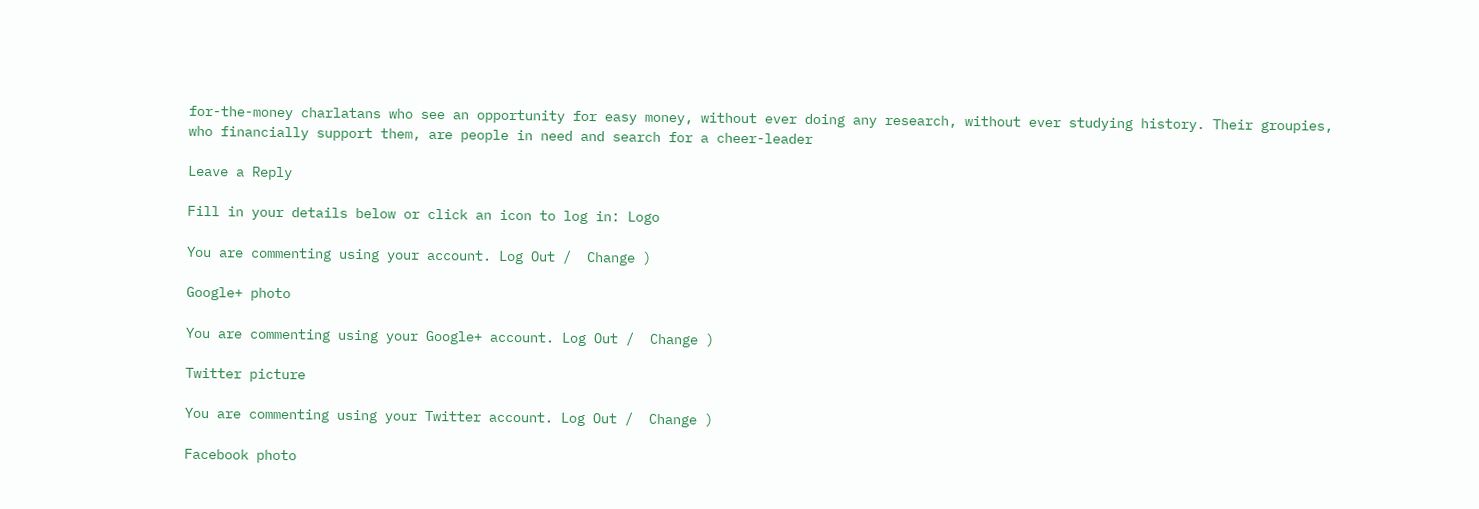for-the-money charlatans who see an opportunity for easy money, without ever doing any research, without ever studying history. Their groupies, who financially support them, are people in need and search for a cheer-leader

Leave a Reply

Fill in your details below or click an icon to log in: Logo

You are commenting using your account. Log Out /  Change )

Google+ photo

You are commenting using your Google+ account. Log Out /  Change )

Twitter picture

You are commenting using your Twitter account. Log Out /  Change )

Facebook photo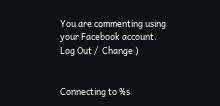You are commenting using your Facebook account. Log Out /  Change )


Connecting to %s